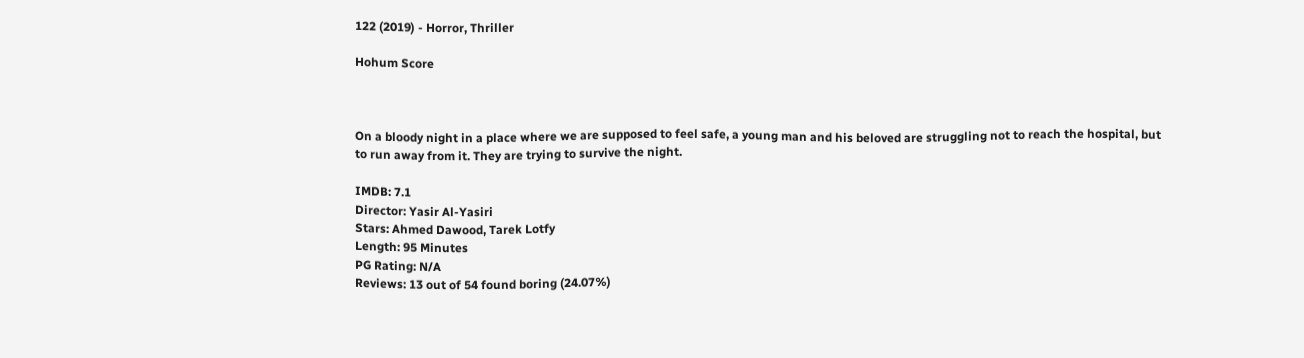122 (2019) - Horror, Thriller

Hohum Score



On a bloody night in a place where we are supposed to feel safe, a young man and his beloved are struggling not to reach the hospital, but to run away from it. They are trying to survive the night.

IMDB: 7.1
Director: Yasir Al-Yasiri
Stars: Ahmed Dawood, Tarek Lotfy
Length: 95 Minutes
PG Rating: N/A
Reviews: 13 out of 54 found boring (24.07%)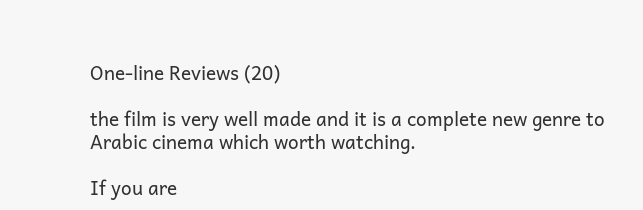One-line Reviews (20)

the film is very well made and it is a complete new genre to Arabic cinema which worth watching.

If you are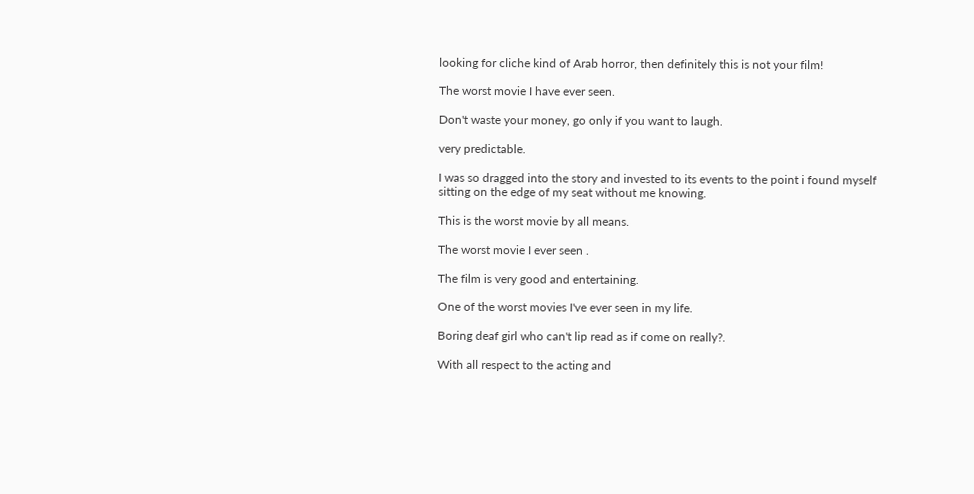looking for cliche kind of Arab horror, then definitely this is not your film!

The worst movie I have ever seen.

Don't waste your money, go only if you want to laugh.

very predictable.

I was so dragged into the story and invested to its events to the point i found myself sitting on the edge of my seat without me knowing.

This is the worst movie by all means.

The worst movie I ever seen .

The film is very good and entertaining.

One of the worst movies I've ever seen in my life.

Boring deaf girl who can't lip read as if come on really?.

With all respect to the acting and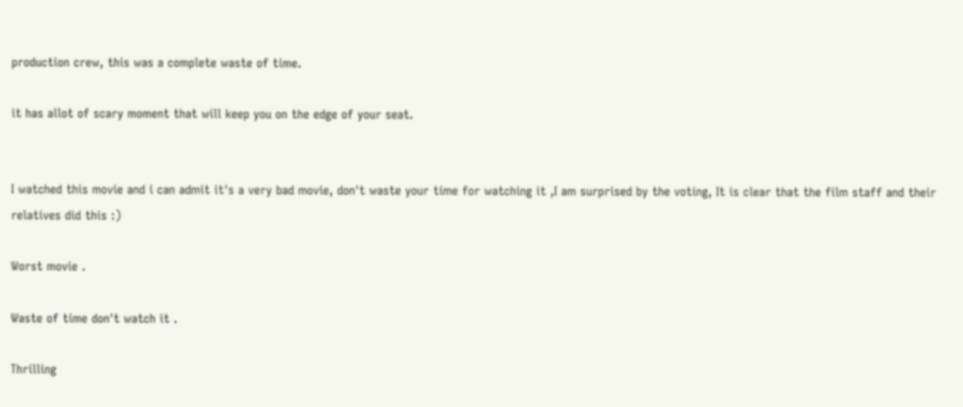production crew, this was a complete waste of time.

it has allot of scary moment that will keep you on the edge of your seat.


I watched this movie and i can admit it's a very bad movie, don't waste your time for watching it ,I am surprised by the voting, It is clear that the film staff and their relatives did this :)

Worst movie .

Waste of time don't watch it .

Thrilling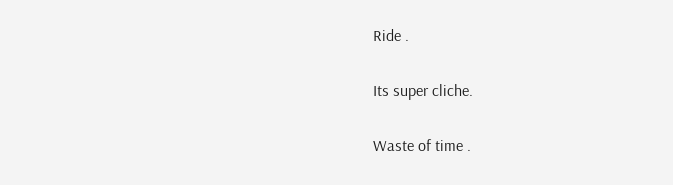Ride .

Its super cliche.

Waste of time .